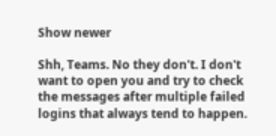Show newer

Shh, Teams. No they don't. I don't want to open you and try to check the messages after multiple failed logins that always tend to happen.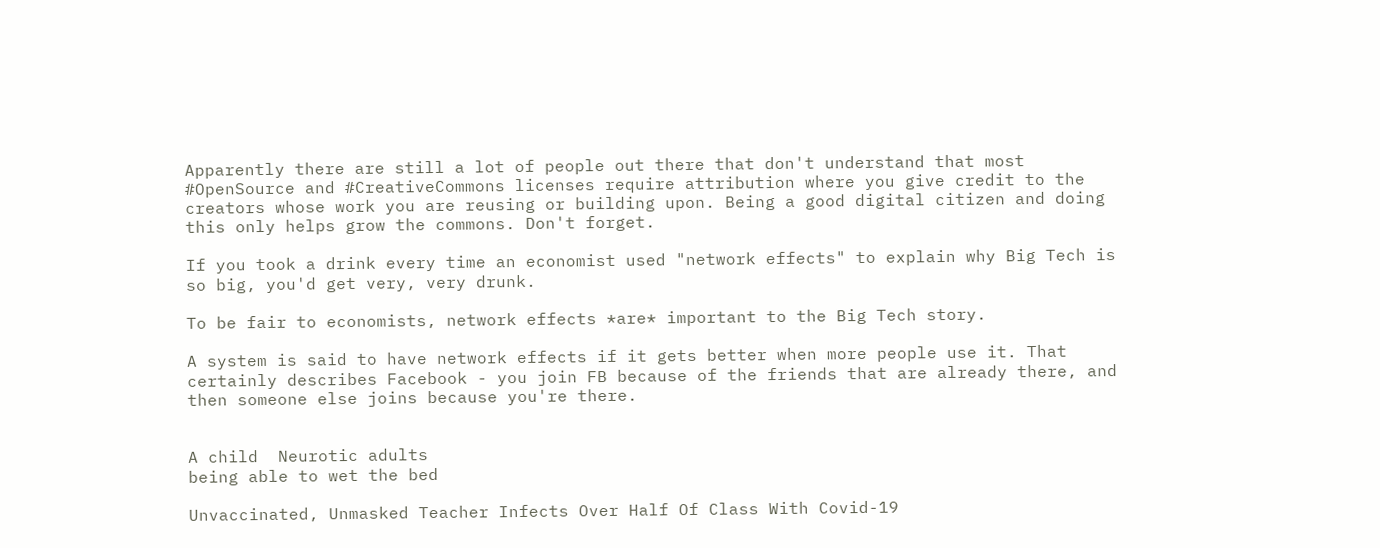Apparently there are still a lot of people out there that don't understand that most #OpenSource and #CreativeCommons licenses require attribution where you give credit to the creators whose work you are reusing or building upon. Being a good digital citizen and doing this only helps grow the commons. Don't forget.

If you took a drink every time an economist used "network effects" to explain why Big Tech is so big, you'd get very, very drunk.

To be fair to economists, network effects *are* important to the Big Tech story.

A system is said to have network effects if it gets better when more people use it. That certainly describes Facebook - you join FB because of the friends that are already there, and then someone else joins because you're there.


A child  Neurotic adults
being able to wet the bed

Unvaccinated, Unmasked Teacher Infects Over Half Of Class With Covid-19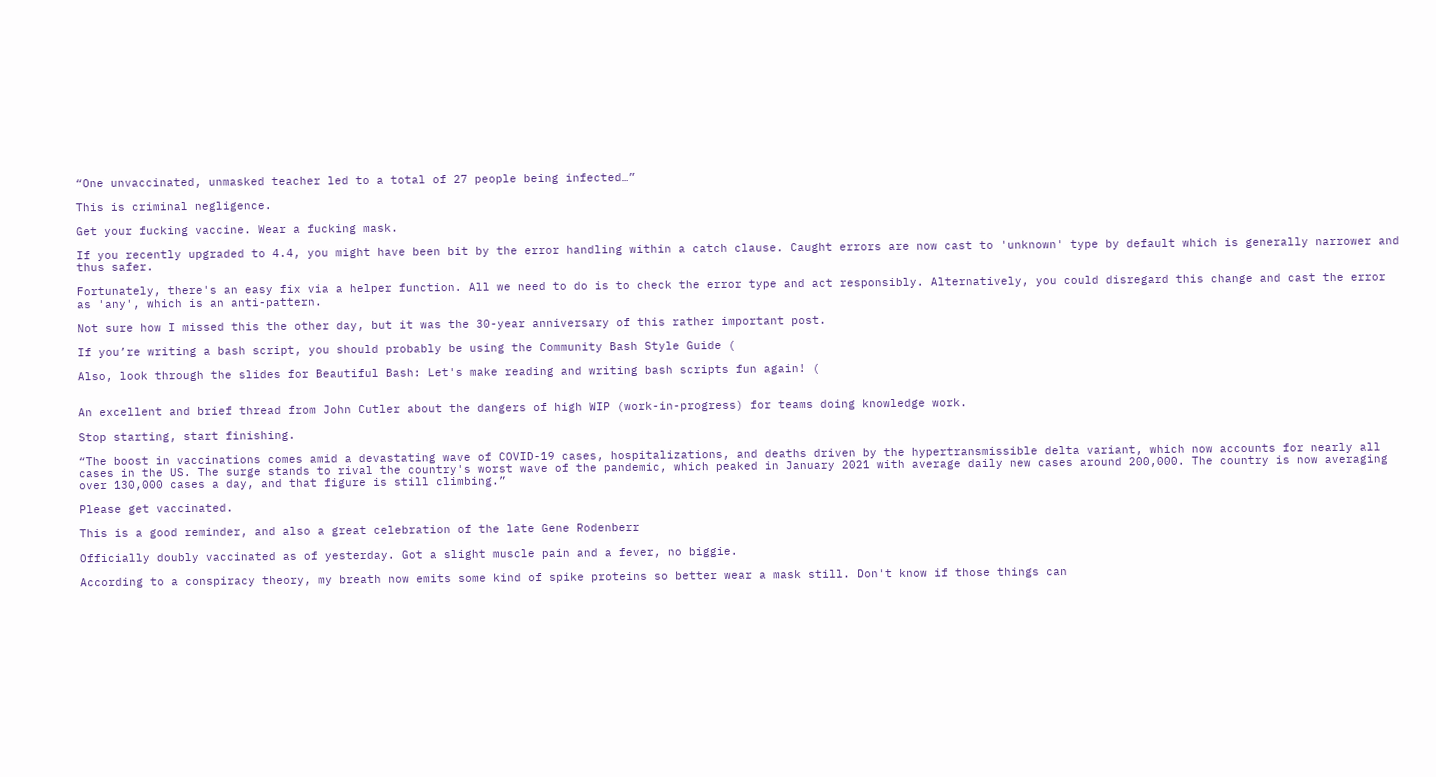“One unvaccinated, unmasked teacher led to a total of 27 people being infected…”

This is criminal negligence.

Get your fucking vaccine. Wear a fucking mask.

If you recently upgraded to 4.4, you might have been bit by the error handling within a catch clause. Caught errors are now cast to 'unknown' type by default which is generally narrower and thus safer.

Fortunately, there's an easy fix via a helper function. All we need to do is to check the error type and act responsibly. Alternatively, you could disregard this change and cast the error as 'any', which is an anti-pattern.

Not sure how I missed this the other day, but it was the 30-year anniversary of this rather important post.

If you’re writing a bash script, you should probably be using the Community Bash Style Guide (

Also, look through the slides for Beautiful Bash: Let's make reading and writing bash scripts fun again! (


An excellent and brief thread from John Cutler about the dangers of high WIP (work-in-progress) for teams doing knowledge work.

Stop starting, start finishing.

“The boost in vaccinations comes amid a devastating wave of COVID-19 cases, hospitalizations, and deaths driven by the hypertransmissible delta variant, which now accounts for nearly all cases in the US. The surge stands to rival the country's worst wave of the pandemic, which peaked in January 2021 with average daily new cases around 200,000. The country is now averaging over 130,000 cases a day, and that figure is still climbing.”

Please get vaccinated.

This is a good reminder, and also a great celebration of the late Gene Rodenberr

Officially doubly vaccinated as of yesterday. Got a slight muscle pain and a fever, no biggie.

According to a conspiracy theory, my breath now emits some kind of spike proteins so better wear a mask still. Don't know if those things can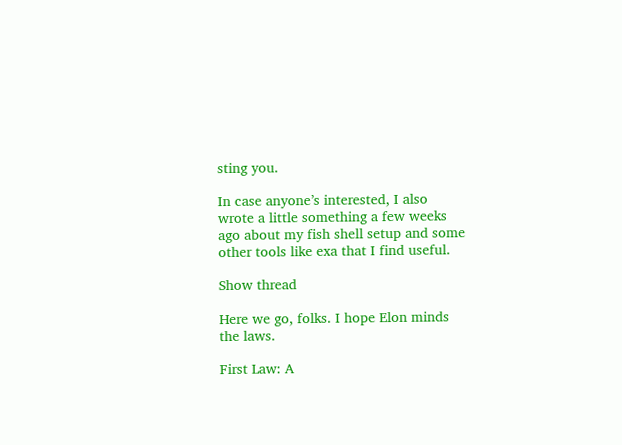sting you.

In case anyone’s interested, I also wrote a little something a few weeks ago about my fish shell setup and some other tools like exa that I find useful.

Show thread

Here we go, folks. I hope Elon minds the laws.

First Law: A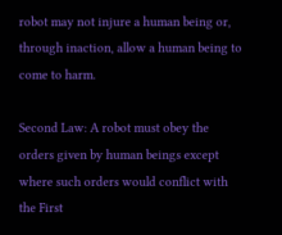robot may not injure a human being or, through inaction, allow a human being to come to harm.

Second Law: A robot must obey the orders given by human beings except where such orders would conflict with the First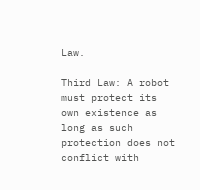Law.

Third Law: A robot must protect its own existence as long as such protection does not conflict with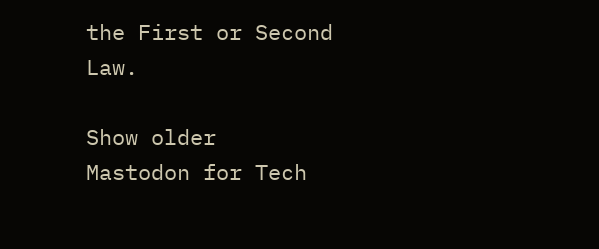the First or Second Law.

Show older
Mastodon for Tech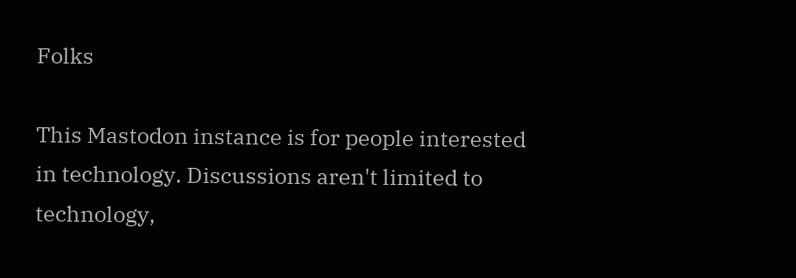Folks

This Mastodon instance is for people interested in technology. Discussions aren't limited to technology,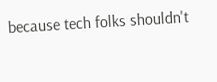because tech folks shouldn't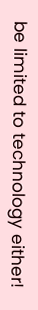be limited to technology either!